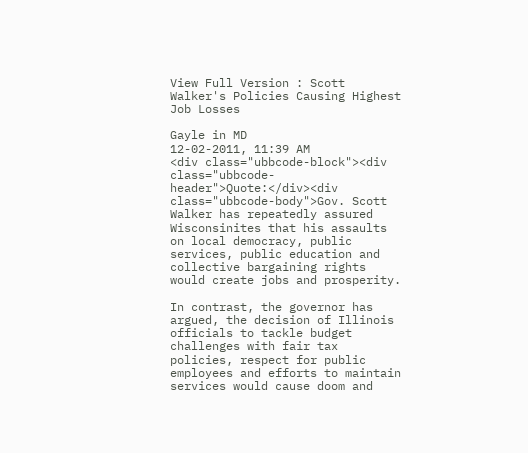View Full Version : Scott Walker's Policies Causing Highest Job Losses

Gayle in MD
12-02-2011, 11:39 AM
<div class="ubbcode-block"><div class="ubbcode-header">Quote:</div><div class="ubbcode-body">Gov. Scott Walker has repeatedly assured Wisconsinites that his assaults on local democracy, public services, public education and collective bargaining rights would create jobs and prosperity.

In contrast, the governor has argued, the decision of Illinois officials to tackle budget challenges with fair tax policies, respect for public employees and efforts to maintain services would cause doom and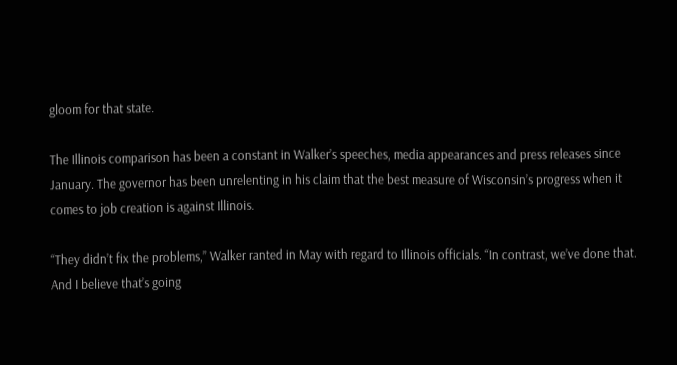gloom for that state.

The Illinois comparison has been a constant in Walker’s speeches, media appearances and press releases since January. The governor has been unrelenting in his claim that the best measure of Wisconsin’s progress when it comes to job creation is against Illinois.

“They didn’t fix the problems,” Walker ranted in May with regard to Illinois officials. “In contrast, we’ve done that. And I believe that’s going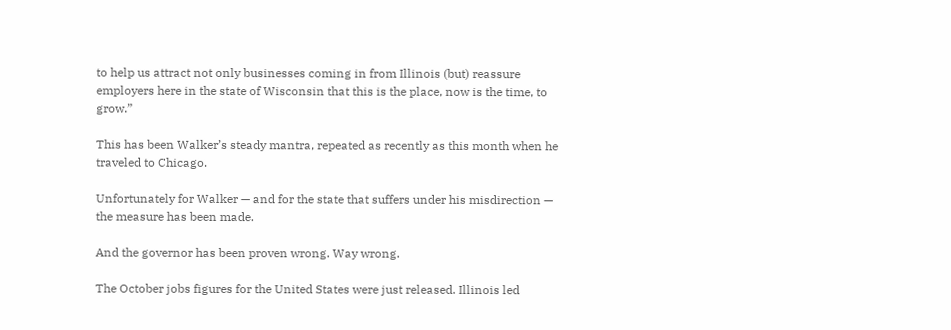to help us attract not only businesses coming in from Illinois (but) reassure employers here in the state of Wisconsin that this is the place, now is the time, to grow.”

This has been Walker’s steady mantra, repeated as recently as this month when he traveled to Chicago.

Unfortunately for Walker — and for the state that suffers under his misdirection — the measure has been made.

And the governor has been proven wrong. Way wrong.

The October jobs figures for the United States were just released. Illinois led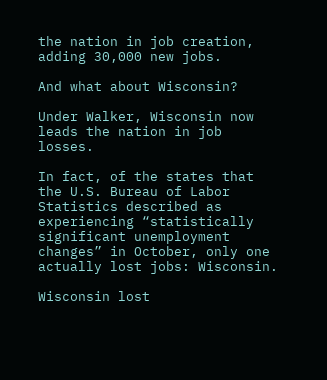the nation in job creation, adding 30,000 new jobs.

And what about Wisconsin?

Under Walker, Wisconsin now leads the nation in job losses.

In fact, of the states that the U.S. Bureau of Labor Statistics described as experiencing “statistically significant unemployment changes” in October, only one actually lost jobs: Wisconsin.

Wisconsin lost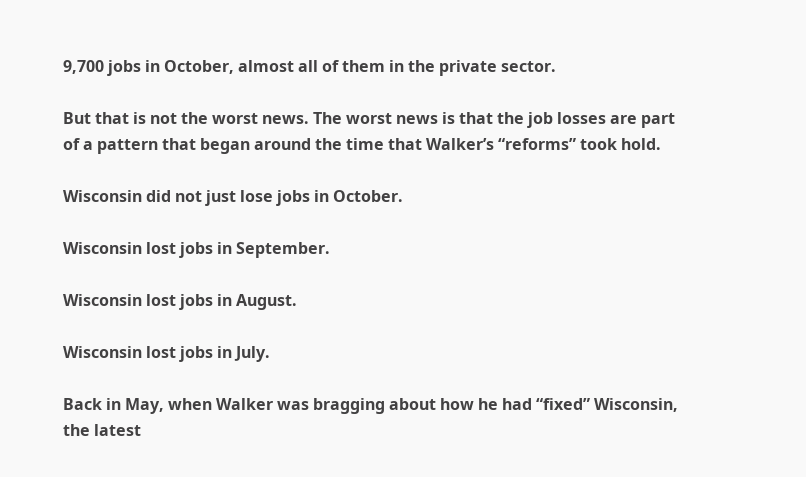9,700 jobs in October, almost all of them in the private sector.

But that is not the worst news. The worst news is that the job losses are part of a pattern that began around the time that Walker’s “reforms” took hold.

Wisconsin did not just lose jobs in October.

Wisconsin lost jobs in September.

Wisconsin lost jobs in August.

Wisconsin lost jobs in July.

Back in May, when Walker was bragging about how he had “fixed” Wisconsin, the latest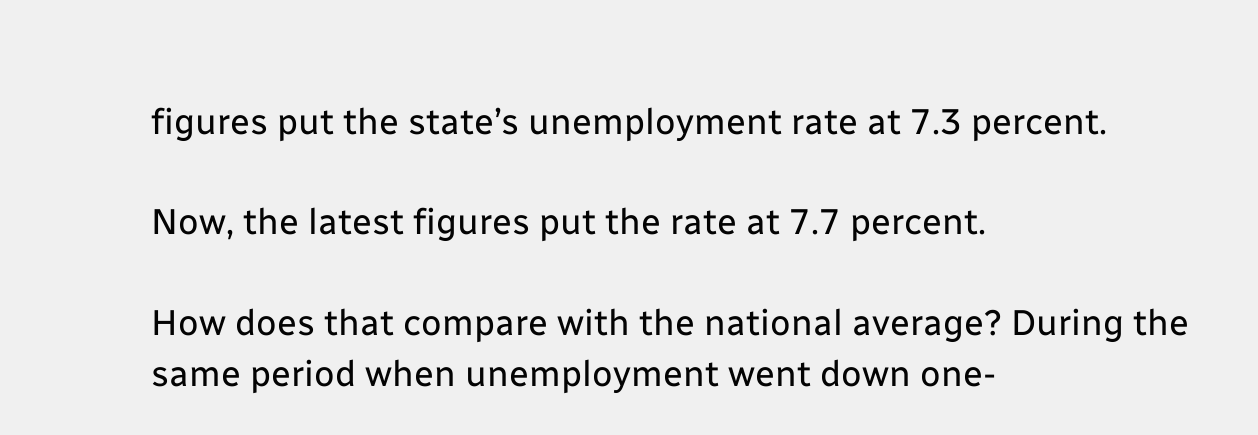figures put the state’s unemployment rate at 7.3 percent.

Now, the latest figures put the rate at 7.7 percent.

How does that compare with the national average? During the same period when unemployment went down one-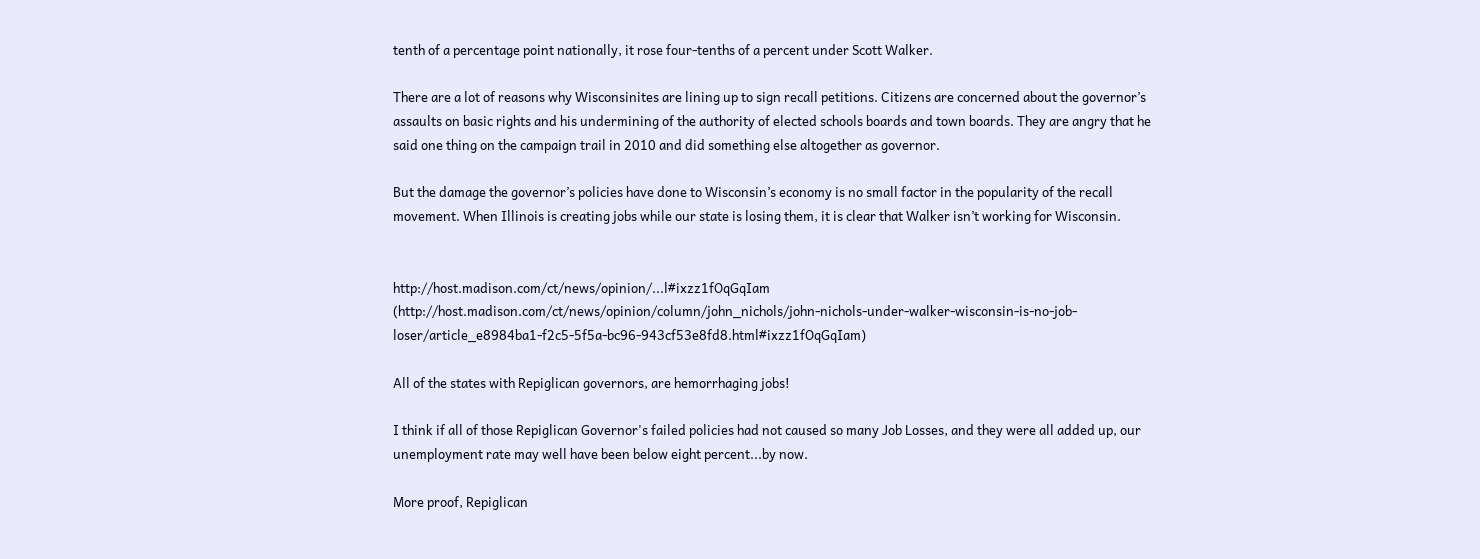tenth of a percentage point nationally, it rose four-tenths of a percent under Scott Walker.

There are a lot of reasons why Wisconsinites are lining up to sign recall petitions. Citizens are concerned about the governor’s assaults on basic rights and his undermining of the authority of elected schools boards and town boards. They are angry that he said one thing on the campaign trail in 2010 and did something else altogether as governor.

But the damage the governor’s policies have done to Wisconsin’s economy is no small factor in the popularity of the recall movement. When Illinois is creating jobs while our state is losing them, it is clear that Walker isn’t working for Wisconsin.


http://host.madison.com/ct/news/opinion/...l#ixzz1fOqGqIam (http://host.madison.com/ct/news/opinion/column/john_nichols/john-nichols-under-walker-wisconsin-is-no-job-loser/article_e8984ba1-f2c5-5f5a-bc96-943cf53e8fd8.html#ixzz1fOqGqIam)

All of the states with Repiglican governors, are hemorrhaging jobs!

I think if all of those Repiglican Governor's failed policies had not caused so many Job Losses, and they were all added up, our unemployment rate may well have been below eight percent...by now.

More proof, Repiglican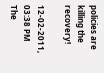policies are killing the recovery!

12-02-2011, 03:38 PM
The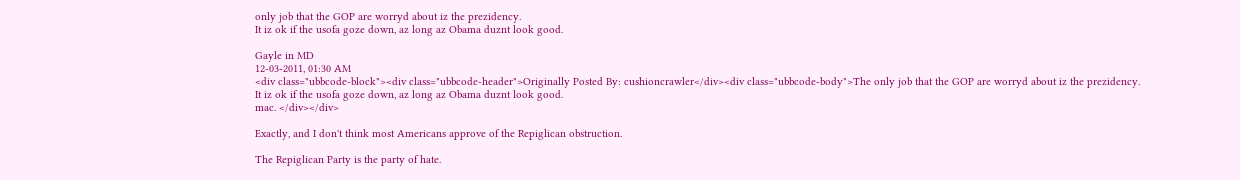only job that the GOP are worryd about iz the prezidency.
It iz ok if the usofa goze down, az long az Obama duznt look good.

Gayle in MD
12-03-2011, 01:30 AM
<div class="ubbcode-block"><div class="ubbcode-header">Originally Posted By: cushioncrawler</div><div class="ubbcode-body">The only job that the GOP are worryd about iz the prezidency.
It iz ok if the usofa goze down, az long az Obama duznt look good.
mac. </div></div>

Exactly, and I don't think most Americans approve of the Repiglican obstruction.

The Repiglican Party is the party of hate.